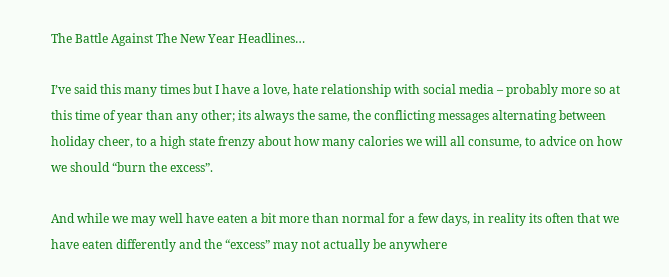The Battle Against The New Year Headlines…

I’ve said this many times but I have a love, hate relationship with social media – probably more so at this time of year than any other; its always the same, the conflicting messages alternating between holiday cheer, to a high state frenzy about how many calories we will all consume, to advice on how we should “burn the excess”.

And while we may well have eaten a bit more than normal for a few days, in reality its often that we have eaten differently and the “excess” may not actually be anywhere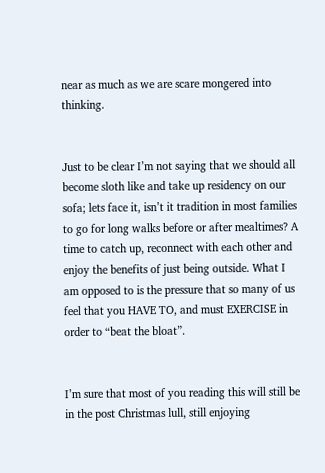near as much as we are scare mongered into thinking.


Just to be clear I’m not saying that we should all become sloth like and take up residency on our sofa; lets face it, isn’t it tradition in most families to go for long walks before or after mealtimes? A time to catch up, reconnect with each other and enjoy the benefits of just being outside. What I am opposed to is the pressure that so many of us feel that you HAVE TO, and must EXERCISE in order to “beat the bloat”.


I’m sure that most of you reading this will still be in the post Christmas lull, still enjoying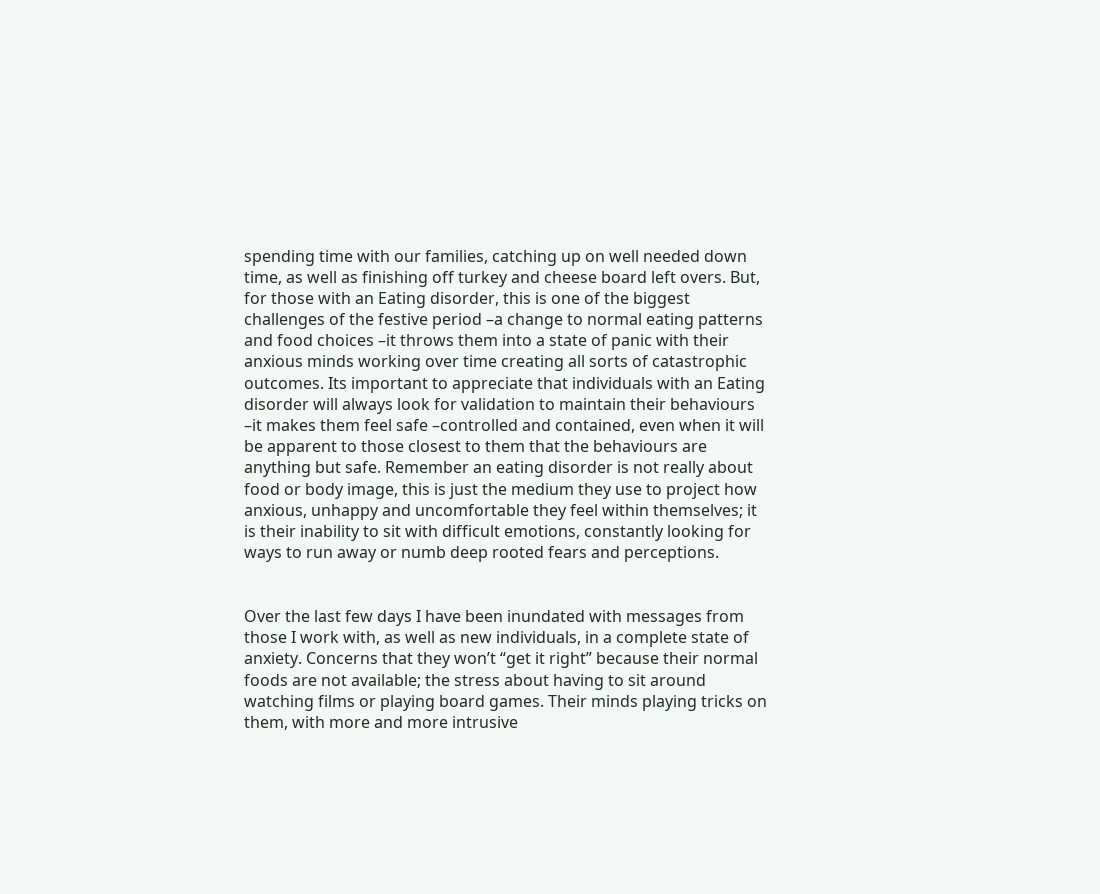spending time with our families, catching up on well needed down time, as well as finishing off turkey and cheese board left overs. But, for those with an Eating disorder, this is one of the biggest challenges of the festive period –a change to normal eating patterns and food choices –it throws them into a state of panic with their anxious minds working over time creating all sorts of catastrophic outcomes. Its important to appreciate that individuals with an Eating disorder will always look for validation to maintain their behaviours –it makes them feel safe –controlled and contained, even when it will be apparent to those closest to them that the behaviours are anything but safe. Remember an eating disorder is not really about food or body image, this is just the medium they use to project how anxious, unhappy and uncomfortable they feel within themselves; it is their inability to sit with difficult emotions, constantly looking for ways to run away or numb deep rooted fears and perceptions.


Over the last few days I have been inundated with messages from those I work with, as well as new individuals, in a complete state of anxiety. Concerns that they won’t “get it right” because their normal foods are not available; the stress about having to sit around watching films or playing board games. Their minds playing tricks on them, with more and more intrusive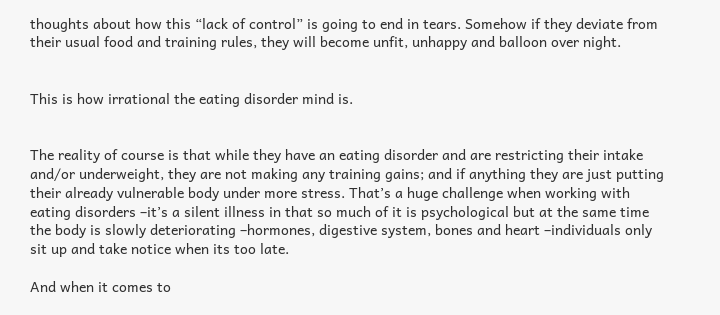thoughts about how this “lack of control” is going to end in tears. Somehow if they deviate from their usual food and training rules, they will become unfit, unhappy and balloon over night.


This is how irrational the eating disorder mind is.


The reality of course is that while they have an eating disorder and are restricting their intake and/or underweight, they are not making any training gains; and if anything they are just putting their already vulnerable body under more stress. That’s a huge challenge when working with eating disorders –it’s a silent illness in that so much of it is psychological but at the same time the body is slowly deteriorating –hormones, digestive system, bones and heart –individuals only sit up and take notice when its too late.

And when it comes to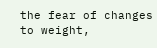the fear of changes to weight,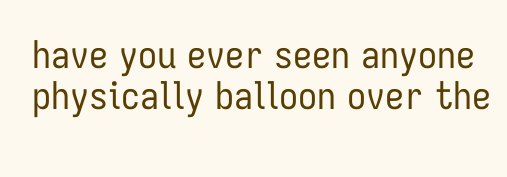have you ever seen anyone physically balloon over the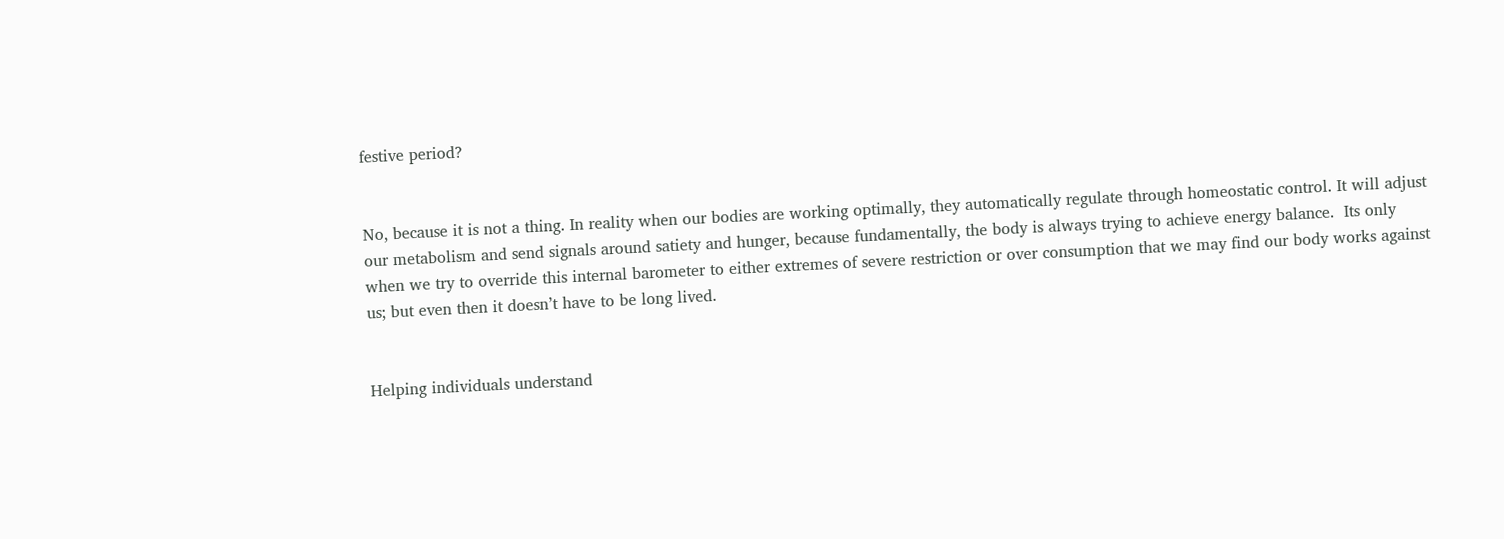festive period?


No, because it is not a thing. In reality when our bodies are working optimally, they automatically regulate through homeostatic control. It will adjust our metabolism and send signals around satiety and hunger, because fundamentally, the body is always trying to achieve energy balance.  Its only when we try to override this internal barometer to either extremes of severe restriction or over consumption that we may find our body works against us; but even then it doesn’t have to be long lived.


Helping individuals understand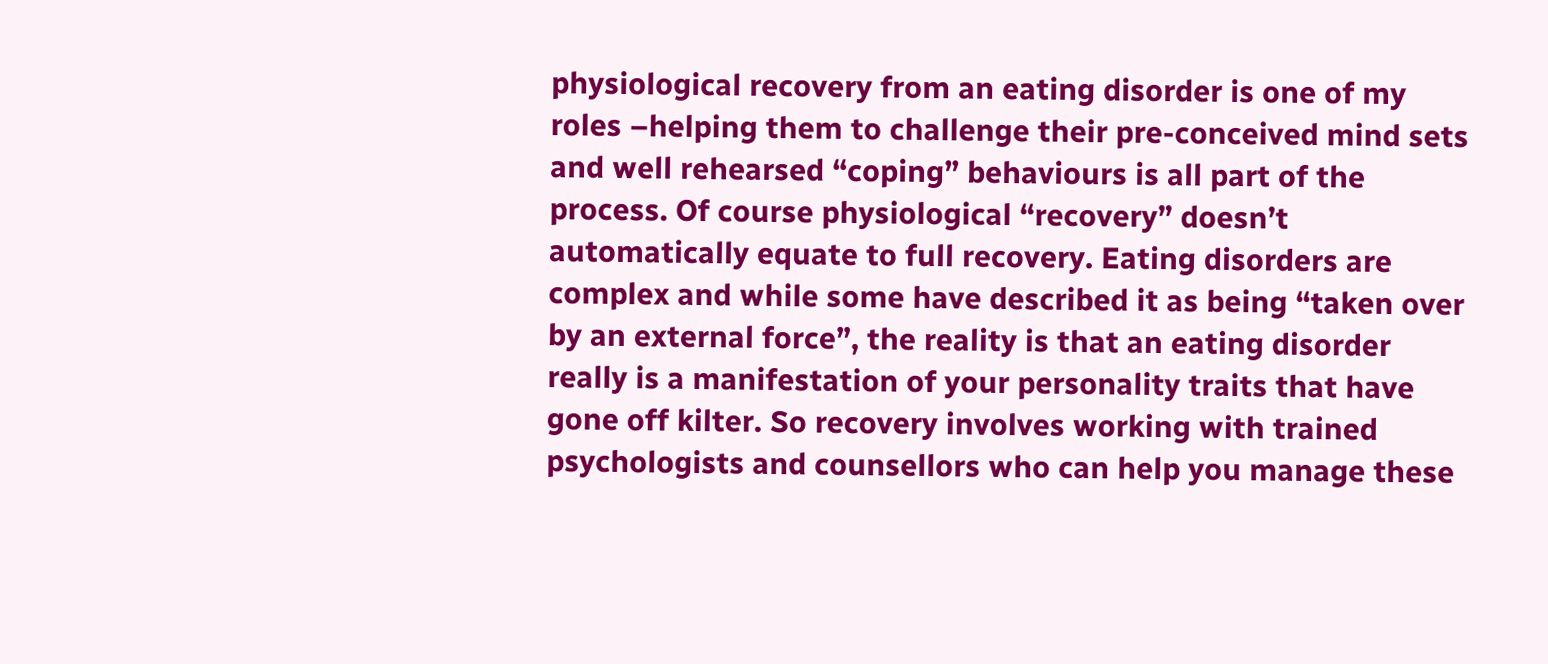physiological recovery from an eating disorder is one of my roles –helping them to challenge their pre-conceived mind sets and well rehearsed “coping” behaviours is all part of the process. Of course physiological “recovery” doesn’t automatically equate to full recovery. Eating disorders are complex and while some have described it as being “taken over by an external force”, the reality is that an eating disorder really is a manifestation of your personality traits that have gone off kilter. So recovery involves working with trained psychologists and counsellors who can help you manage these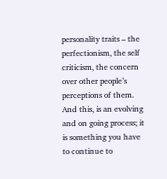personality traits – the perfectionism, the self criticism, the concern over other people’s perceptions of them. And this, is an evolving and on going process; it is something you have to continue to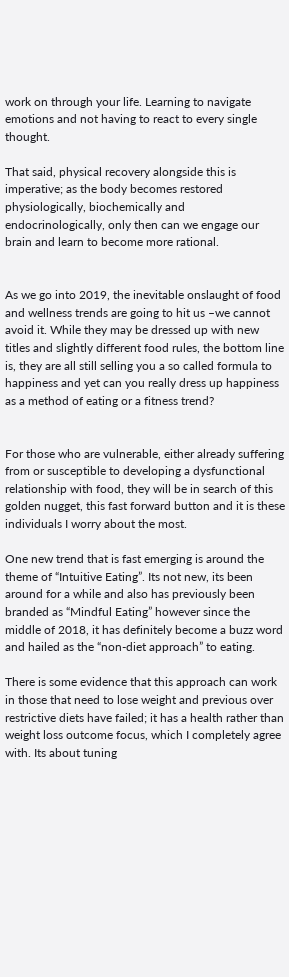work on through your life. Learning to navigate emotions and not having to react to every single thought.

That said, physical recovery alongside this is imperative; as the body becomes restored physiologically, biochemically and endocrinologically, only then can we engage our brain and learn to become more rational.


As we go into 2019, the inevitable onslaught of food and wellness trends are going to hit us –we cannot avoid it. While they may be dressed up with new titles and slightly different food rules, the bottom line is, they are all still selling you a so called formula to happiness and yet can you really dress up happiness as a method of eating or a fitness trend?


For those who are vulnerable, either already suffering from or susceptible to developing a dysfunctional relationship with food, they will be in search of this golden nugget, this fast forward button and it is these individuals I worry about the most.

One new trend that is fast emerging is around the theme of “Intuitive Eating”. Its not new, its been around for a while and also has previously been branded as “Mindful Eating” however since the middle of 2018, it has definitely become a buzz word and hailed as the “non-diet approach” to eating.

There is some evidence that this approach can work in those that need to lose weight and previous over restrictive diets have failed; it has a health rather than weight loss outcome focus, which I completely agree with. Its about tuning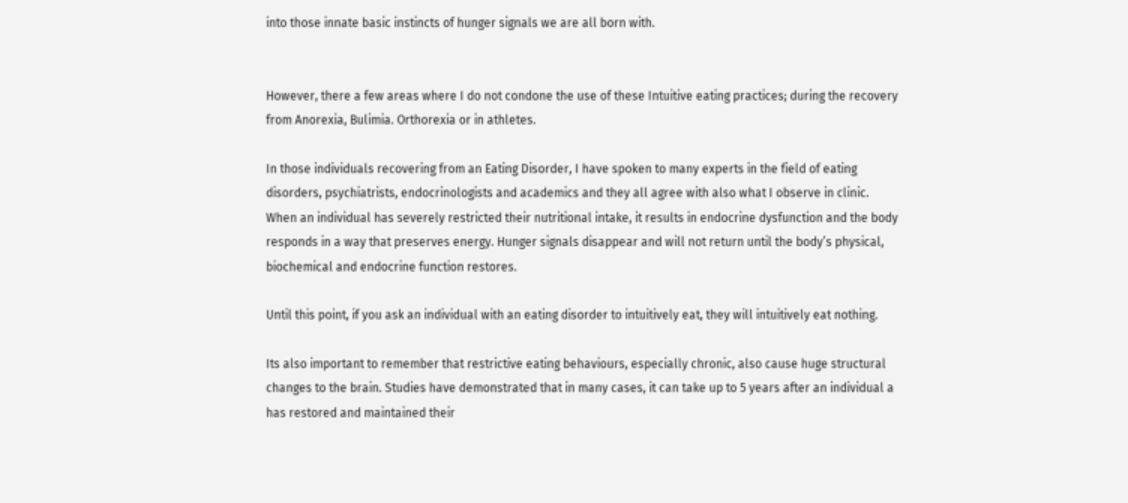into those innate basic instincts of hunger signals we are all born with.


However, there a few areas where I do not condone the use of these Intuitive eating practices; during the recovery from Anorexia, Bulimia. Orthorexia or in athletes.

In those individuals recovering from an Eating Disorder, I have spoken to many experts in the field of eating disorders, psychiatrists, endocrinologists and academics and they all agree with also what I observe in clinic. When an individual has severely restricted their nutritional intake, it results in endocrine dysfunction and the body responds in a way that preserves energy. Hunger signals disappear and will not return until the body’s physical, biochemical and endocrine function restores.

Until this point, if you ask an individual with an eating disorder to intuitively eat, they will intuitively eat nothing.

Its also important to remember that restrictive eating behaviours, especially chronic, also cause huge structural changes to the brain. Studies have demonstrated that in many cases, it can take up to 5 years after an individual a has restored and maintained their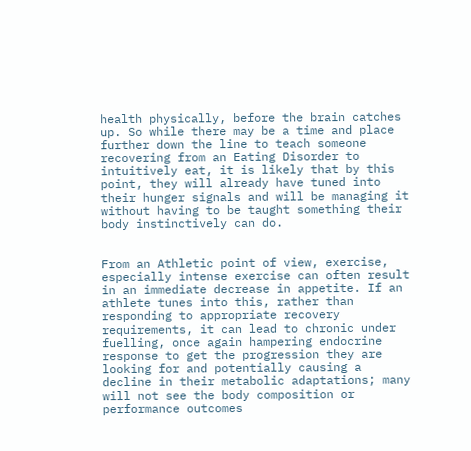health physically, before the brain catches up. So while there may be a time and place further down the line to teach someone recovering from an Eating Disorder to intuitively eat, it is likely that by this point, they will already have tuned into their hunger signals and will be managing it without having to be taught something their body instinctively can do.


From an Athletic point of view, exercise, especially intense exercise can often result in an immediate decrease in appetite. If an athlete tunes into this, rather than responding to appropriate recovery requirements, it can lead to chronic under fuelling, once again hampering endocrine response to get the progression they are looking for and potentially causing a decline in their metabolic adaptations; many will not see the body composition or performance outcomes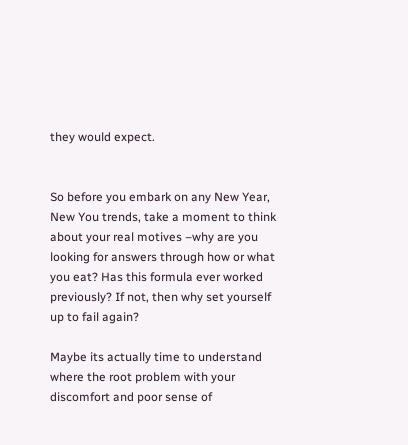they would expect.


So before you embark on any New Year, New You trends, take a moment to think about your real motives –why are you looking for answers through how or what you eat? Has this formula ever worked previously? If not, then why set yourself up to fail again?

Maybe its actually time to understand where the root problem with your discomfort and poor sense of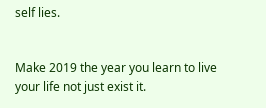self lies.


Make 2019 the year you learn to live your life not just exist it.